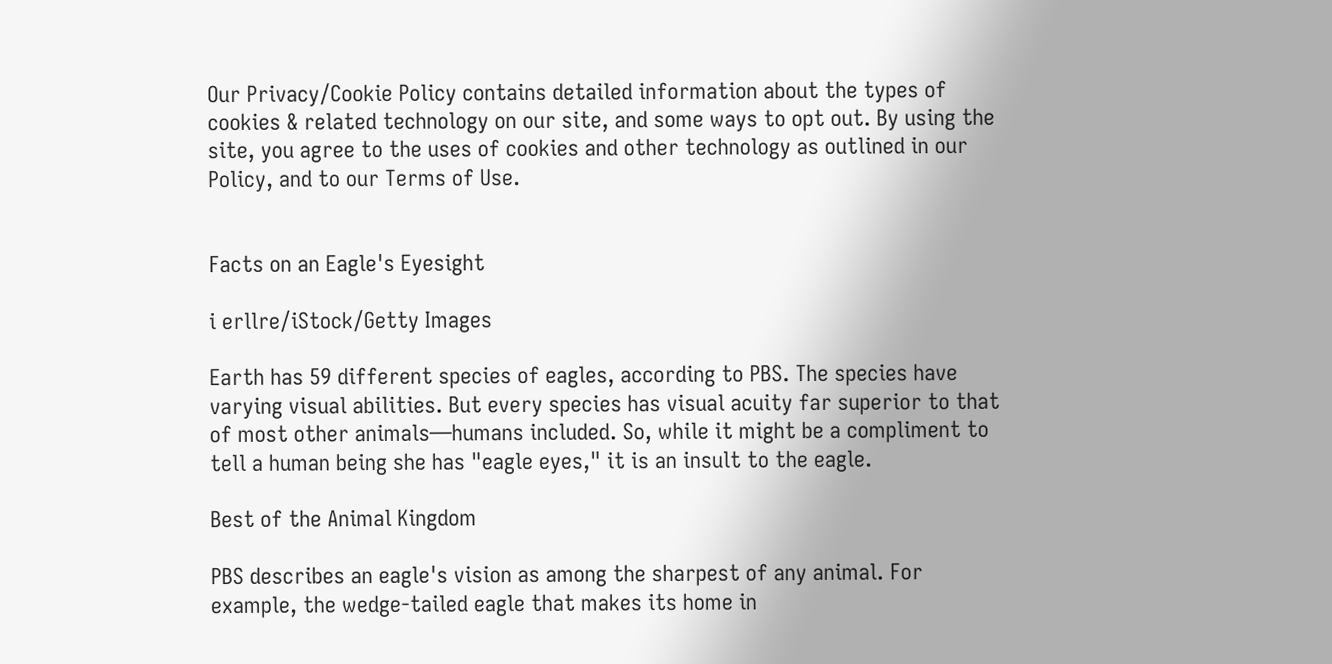Our Privacy/Cookie Policy contains detailed information about the types of cookies & related technology on our site, and some ways to opt out. By using the site, you agree to the uses of cookies and other technology as outlined in our Policy, and to our Terms of Use.


Facts on an Eagle's Eyesight

i erllre/iStock/Getty Images

Earth has 59 different species of eagles, according to PBS. The species have varying visual abilities. But every species has visual acuity far superior to that of most other animals—humans included. So, while it might be a compliment to tell a human being she has "eagle eyes," it is an insult to the eagle.

Best of the Animal Kingdom

PBS describes an eagle's vision as among the sharpest of any animal. For example, the wedge-tailed eagle that makes its home in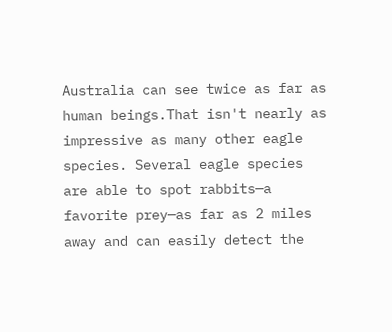Australia can see twice as far as human beings.That isn't nearly as impressive as many other eagle species. Several eagle species are able to spot rabbits—a favorite prey—as far as 2 miles away and can easily detect the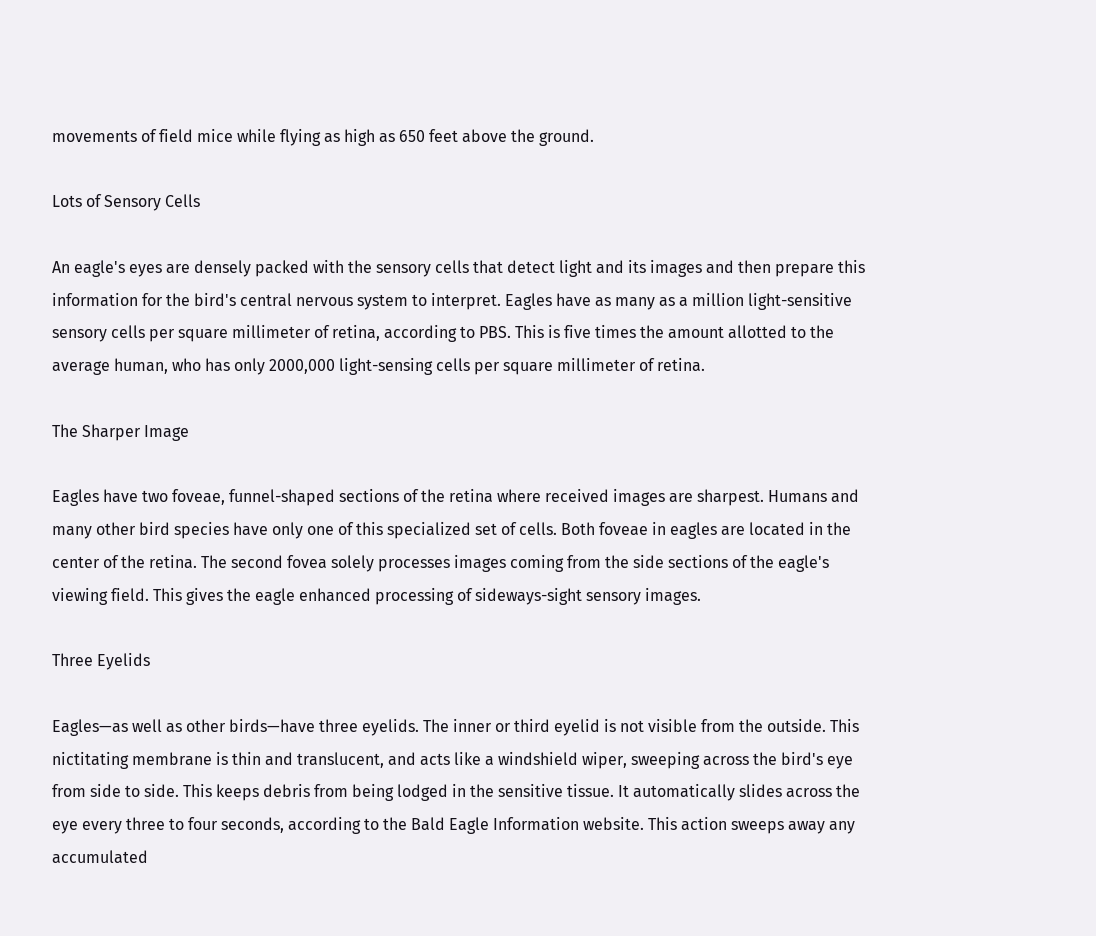movements of field mice while flying as high as 650 feet above the ground.

Lots of Sensory Cells

An eagle's eyes are densely packed with the sensory cells that detect light and its images and then prepare this information for the bird's central nervous system to interpret. Eagles have as many as a million light-sensitive sensory cells per square millimeter of retina, according to PBS. This is five times the amount allotted to the average human, who has only 2000,000 light-sensing cells per square millimeter of retina.

The Sharper Image

Eagles have two foveae, funnel-shaped sections of the retina where received images are sharpest. Humans and many other bird species have only one of this specialized set of cells. Both foveae in eagles are located in the center of the retina. The second fovea solely processes images coming from the side sections of the eagle's viewing field. This gives the eagle enhanced processing of sideways-sight sensory images.

Three Eyelids

Eagles—as well as other birds—have three eyelids. The inner or third eyelid is not visible from the outside. This nictitating membrane is thin and translucent, and acts like a windshield wiper, sweeping across the bird's eye from side to side. This keeps debris from being lodged in the sensitive tissue. It automatically slides across the eye every three to four seconds, according to the Bald Eagle Information website. This action sweeps away any accumulated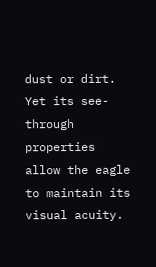dust or dirt. Yet its see-through properties allow the eagle to maintain its visual acuity.